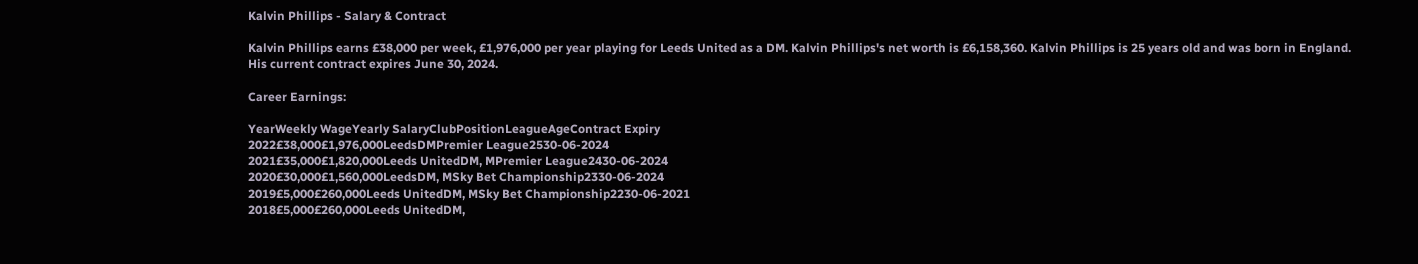Kalvin Phillips - Salary & Contract

Kalvin Phillips earns £38,000 per week, £1,976,000 per year playing for Leeds United as a DM. Kalvin Phillips's net worth is £6,158,360. Kalvin Phillips is 25 years old and was born in England. His current contract expires June 30, 2024.

Career Earnings:

YearWeekly WageYearly SalaryClubPositionLeagueAgeContract Expiry
2022£38,000£1,976,000LeedsDMPremier League2530-06-2024
2021£35,000£1,820,000Leeds UnitedDM, MPremier League2430-06-2024
2020£30,000£1,560,000LeedsDM, MSky Bet Championship2330-06-2024
2019£5,000£260,000Leeds UnitedDM, MSky Bet Championship2230-06-2021
2018£5,000£260,000Leeds UnitedDM,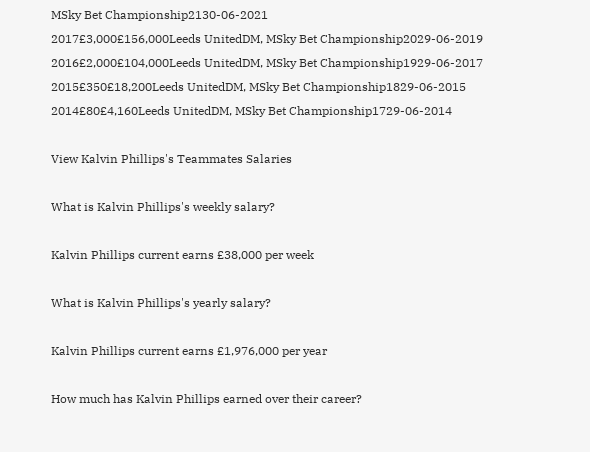MSky Bet Championship2130-06-2021
2017£3,000£156,000Leeds UnitedDM, MSky Bet Championship2029-06-2019
2016£2,000£104,000Leeds UnitedDM, MSky Bet Championship1929-06-2017
2015£350£18,200Leeds UnitedDM, MSky Bet Championship1829-06-2015
2014£80£4,160Leeds UnitedDM, MSky Bet Championship1729-06-2014

View Kalvin Phillips's Teammates Salaries

What is Kalvin Phillips's weekly salary?

Kalvin Phillips current earns £38,000 per week

What is Kalvin Phillips's yearly salary?

Kalvin Phillips current earns £1,976,000 per year

How much has Kalvin Phillips earned over their career?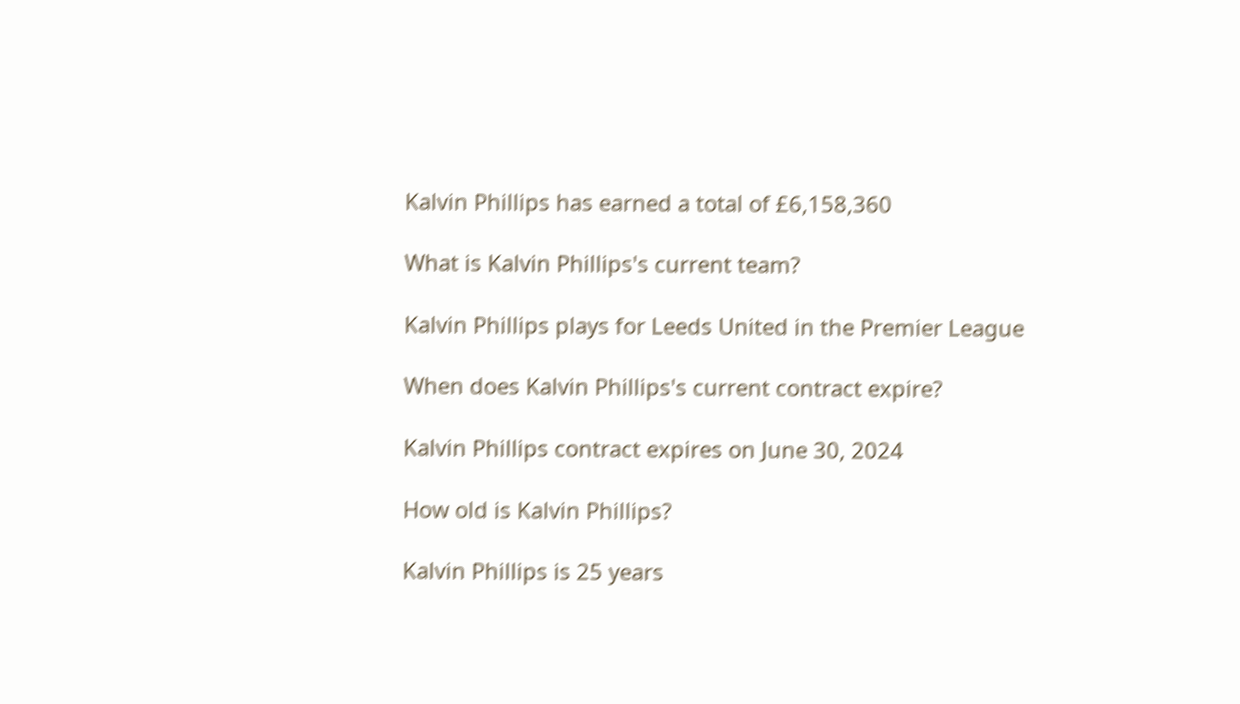Kalvin Phillips has earned a total of £6,158,360

What is Kalvin Phillips's current team?

Kalvin Phillips plays for Leeds United in the Premier League

When does Kalvin Phillips's current contract expire?

Kalvin Phillips contract expires on June 30, 2024

How old is Kalvin Phillips?

Kalvin Phillips is 25 years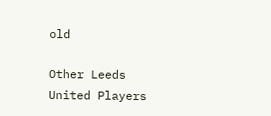old

Other Leeds United Players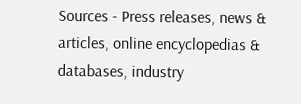Sources - Press releases, news & articles, online encyclopedias & databases, industry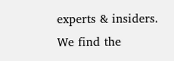experts & insiders. We find the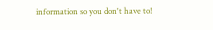information so you don't have to!